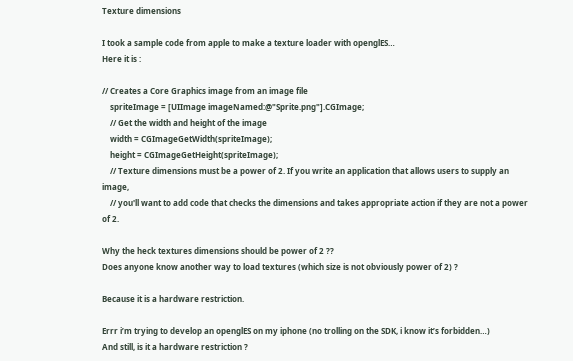Texture dimensions

I took a sample code from apple to make a texture loader with openglES…
Here it is :

// Creates a Core Graphics image from an image file
    spriteImage = [UIImage imageNamed:@"Sprite.png"].CGImage;
    // Get the width and height of the image
    width = CGImageGetWidth(spriteImage);
    height = CGImageGetHeight(spriteImage);
    // Texture dimensions must be a power of 2. If you write an application that allows users to supply an image,
    // you'll want to add code that checks the dimensions and takes appropriate action if they are not a power of 2.

Why the heck textures dimensions should be power of 2 ??
Does anyone know another way to load textures (which size is not obviously power of 2) ?

Because it is a hardware restriction.

Errr i’m trying to develop an openglES on my iphone (no trolling on the SDK, i know it’s forbidden…)
And still, is it a hardware restriction ?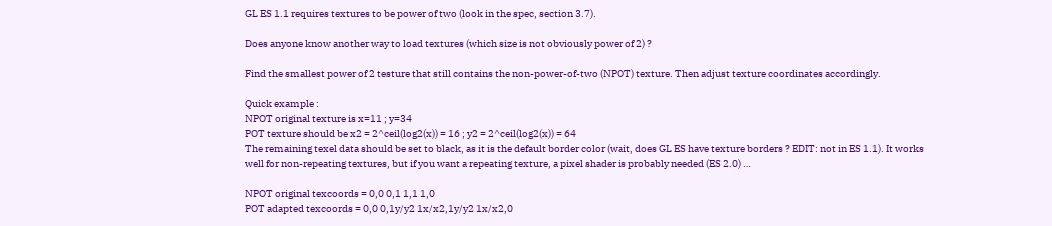GL ES 1.1 requires textures to be power of two (look in the spec, section 3.7).

Does anyone know another way to load textures (which size is not obviously power of 2) ?

Find the smallest power of 2 testure that still contains the non-power-of-two (NPOT) texture. Then adjust texture coordinates accordingly.

Quick example :
NPOT original texture is x=11 ; y=34
POT texture should be x2 = 2^ceil(log2(x)) = 16 ; y2 = 2^ceil(log2(x)) = 64
The remaining texel data should be set to black, as it is the default border color (wait, does GL ES have texture borders ? EDIT: not in ES 1.1). It works well for non-repeating textures, but if you want a repeating texture, a pixel shader is probably needed (ES 2.0) …

NPOT original texcoords = 0,0 0,1 1,1 1,0
POT adapted texcoords = 0,0 0,1y/y2 1x/x2,1y/y2 1x/x2,0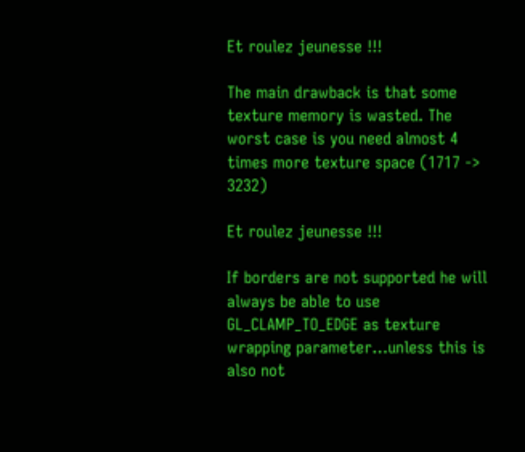Et roulez jeunesse !!!

The main drawback is that some texture memory is wasted. The worst case is you need almost 4 times more texture space (1717 -> 3232)

Et roulez jeunesse !!!

If borders are not supported he will always be able to use GL_CLAMP_TO_EDGE as texture wrapping parameter…unless this is also not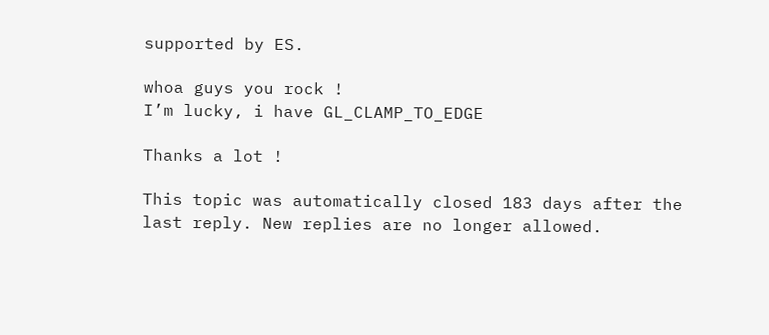supported by ES.

whoa guys you rock !
I’m lucky, i have GL_CLAMP_TO_EDGE

Thanks a lot !

This topic was automatically closed 183 days after the last reply. New replies are no longer allowed.